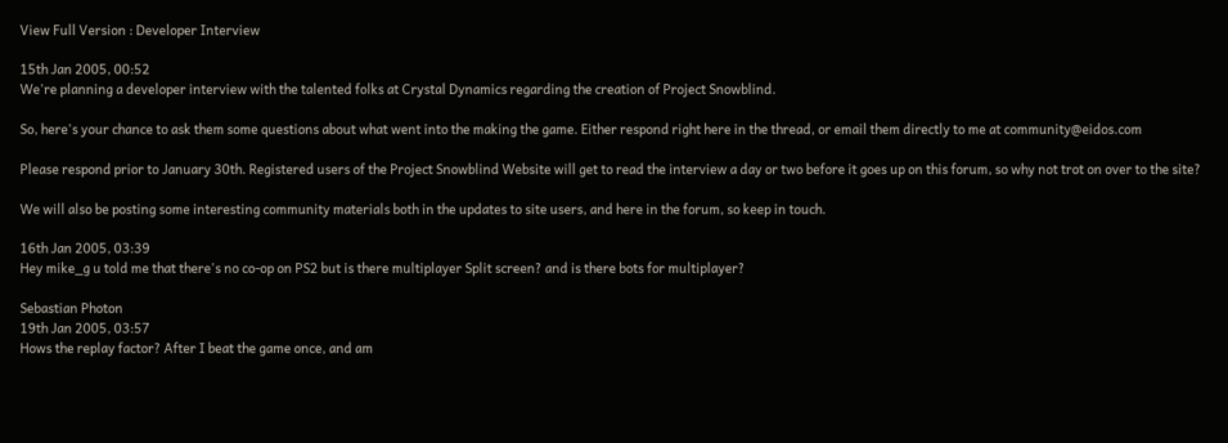View Full Version : Developer Interview

15th Jan 2005, 00:52
We're planning a developer interview with the talented folks at Crystal Dynamics regarding the creation of Project Snowblind.

So, here's your chance to ask them some questions about what went into the making the game. Either respond right here in the thread, or email them directly to me at community@eidos.com

Please respond prior to January 30th. Registered users of the Project Snowblind Website will get to read the interview a day or two before it goes up on this forum, so why not trot on over to the site?

We will also be posting some interesting community materials both in the updates to site users, and here in the forum, so keep in touch.

16th Jan 2005, 03:39
Hey mike_g u told me that there's no co-op on PS2 but is there multiplayer Split screen? and is there bots for multiplayer?

Sebastian Photon
19th Jan 2005, 03:57
Hows the replay factor? After I beat the game once, and am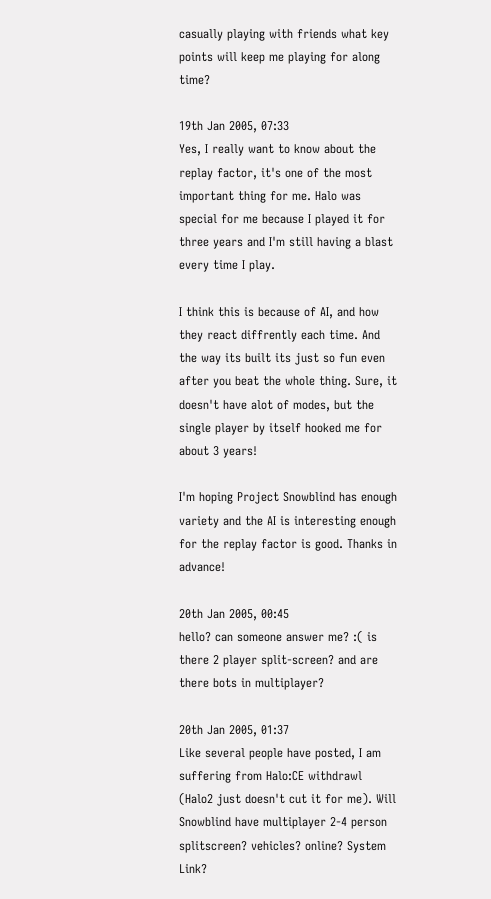casually playing with friends what key points will keep me playing for along time?

19th Jan 2005, 07:33
Yes, I really want to know about the replay factor, it's one of the most important thing for me. Halo was special for me because I played it for three years and I'm still having a blast every time I play.

I think this is because of AI, and how they react diffrently each time. And the way its built its just so fun even after you beat the whole thing. Sure, it doesn't have alot of modes, but the single player by itself hooked me for about 3 years!

I'm hoping Project Snowblind has enough variety and the AI is interesting enough for the replay factor is good. Thanks in advance!

20th Jan 2005, 00:45
hello? can someone answer me? :( is there 2 player split-screen? and are there bots in multiplayer?

20th Jan 2005, 01:37
Like several people have posted, I am suffering from Halo:CE withdrawl (Halo2 just doesn't cut it for me). Will Snowblind have multiplayer 2-4 person splitscreen? vehicles? online? System Link?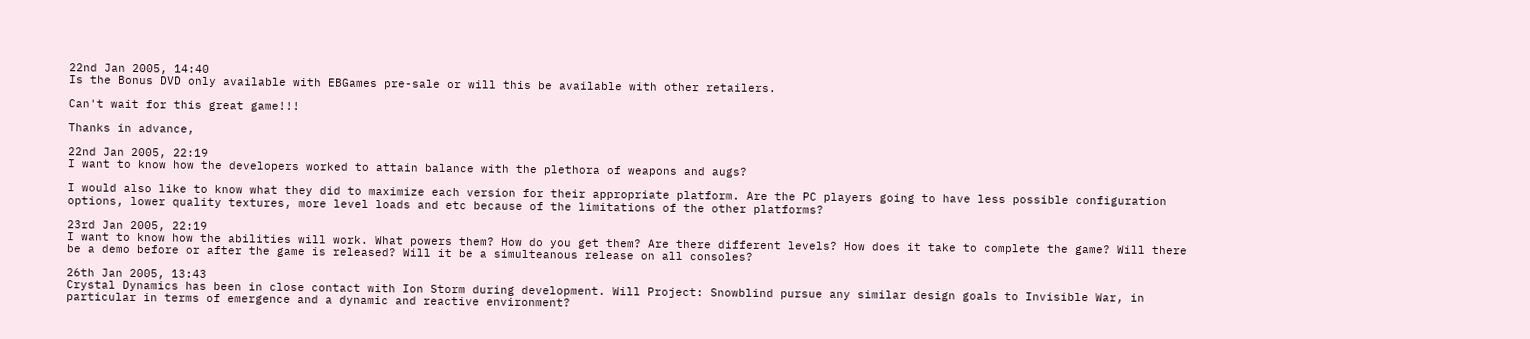22nd Jan 2005, 14:40
Is the Bonus DVD only available with EBGames pre-sale or will this be available with other retailers.

Can't wait for this great game!!!

Thanks in advance,

22nd Jan 2005, 22:19
I want to know how the developers worked to attain balance with the plethora of weapons and augs?

I would also like to know what they did to maximize each version for their appropriate platform. Are the PC players going to have less possible configuration options, lower quality textures, more level loads and etc because of the limitations of the other platforms?

23rd Jan 2005, 22:19
I want to know how the abilities will work. What powers them? How do you get them? Are there different levels? How does it take to complete the game? Will there be a demo before or after the game is released? Will it be a simulteanous release on all consoles?

26th Jan 2005, 13:43
Crystal Dynamics has been in close contact with Ion Storm during development. Will Project: Snowblind pursue any similar design goals to Invisible War, in particular in terms of emergence and a dynamic and reactive environment?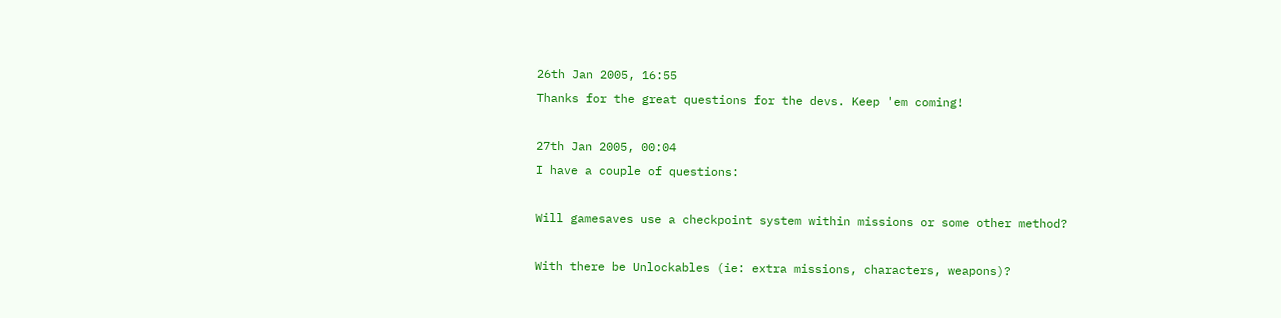26th Jan 2005, 16:55
Thanks for the great questions for the devs. Keep 'em coming!

27th Jan 2005, 00:04
I have a couple of questions:

Will gamesaves use a checkpoint system within missions or some other method?

With there be Unlockables (ie: extra missions, characters, weapons)?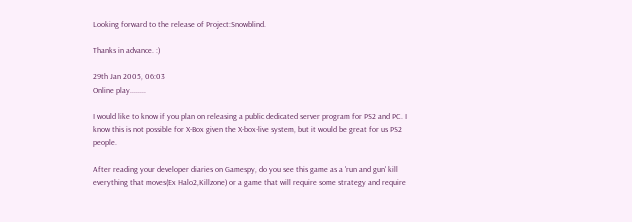Looking forward to the release of Project:Snowblind.

Thanks in advance. :)

29th Jan 2005, 06:03
Online play........

I would like to know if you plan on releasing a public dedicated server program for PS2 and PC. I know this is not possible for X-Box given the X-box-live system, but it would be great for us PS2 people.

After reading your developer diaries on Gamespy, do you see this game as a 'run and gun' kill everything that moves(Ex Halo2,Killzone) or a game that will require some strategy and require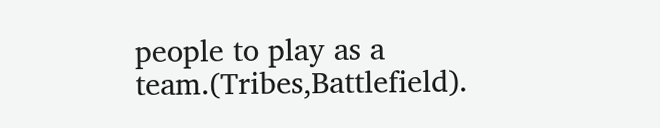people to play as a team.(Tribes,Battlefield).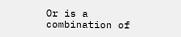Or is a combination of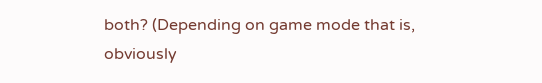both? (Depending on game mode that is, obviously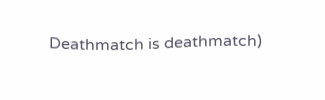Deathmatch is deathmatch)